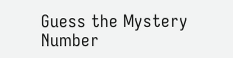Guess the Mystery Number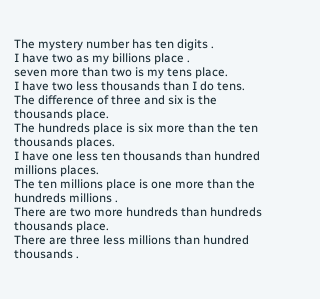The mystery number has ten digits .
I have two as my billions place .
seven more than two is my tens place.
I have two less thousands than I do tens.
The difference of three and six is the thousands place.
The hundreds place is six more than the ten thousands places.
I have one less ten thousands than hundred millions places.
The ten millions place is one more than the hundreds millions .
There are two more hundreds than hundreds thousands place.
There are three less millions than hundred thousands .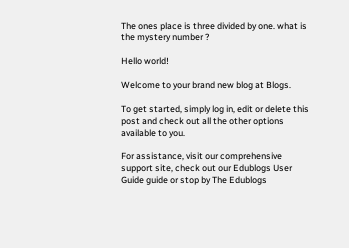The ones place is three divided by one. what is the mystery number ?

Hello world!

Welcome to your brand new blog at Blogs.

To get started, simply log in, edit or delete this post and check out all the other options available to you.

For assistance, visit our comprehensive support site, check out our Edublogs User Guide guide or stop by The Edublogs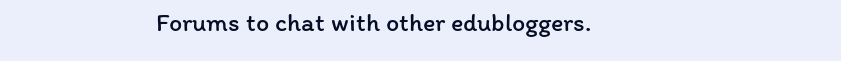Forums to chat with other edubloggers.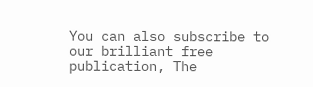You can also subscribe to our brilliant free publication, The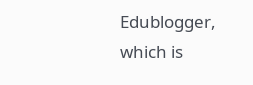Edublogger, which is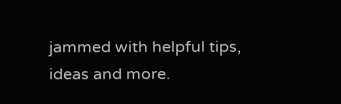jammed with helpful tips, ideas and more.